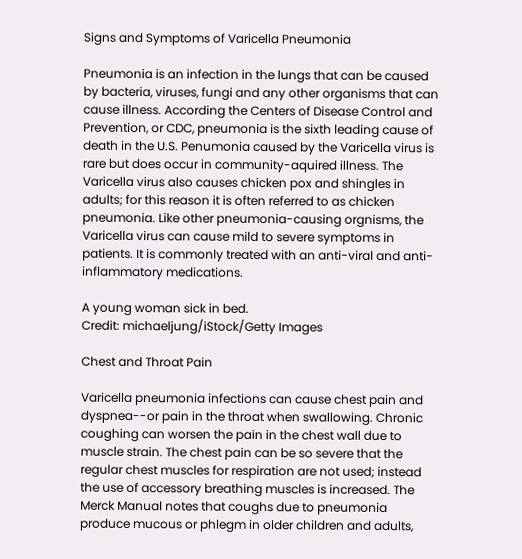Signs and Symptoms of Varicella Pneumonia

Pneumonia is an infection in the lungs that can be caused by bacteria, viruses, fungi and any other organisms that can cause illness. According the Centers of Disease Control and Prevention, or CDC, pneumonia is the sixth leading cause of death in the U.S. Penumonia caused by the Varicella virus is rare but does occur in community-aquired illness. The Varicella virus also causes chicken pox and shingles in adults; for this reason it is often referred to as chicken pneumonia. Like other pneumonia-causing orgnisms, the Varicella virus can cause mild to severe symptoms in patients. It is commonly treated with an anti-viral and anti-inflammatory medications.

A young woman sick in bed.
Credit: michaeljung/iStock/Getty Images

Chest and Throat Pain

Varicella pneumonia infections can cause chest pain and dyspnea--or pain in the throat when swallowing. Chronic coughing can worsen the pain in the chest wall due to muscle strain. The chest pain can be so severe that the regular chest muscles for respiration are not used; instead the use of accessory breathing muscles is increased. The Merck Manual notes that coughs due to pneumonia produce mucous or phlegm in older children and adults,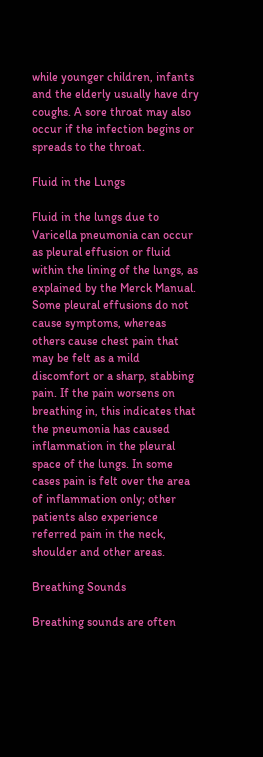while younger children, infants and the elderly usually have dry coughs. A sore throat may also occur if the infection begins or spreads to the throat.

Fluid in the Lungs

Fluid in the lungs due to Varicella pneumonia can occur as pleural effusion or fluid within the lining of the lungs, as explained by the Merck Manual. Some pleural effusions do not cause symptoms, whereas others cause chest pain that may be felt as a mild discomfort or a sharp, stabbing pain. If the pain worsens on breathing in, this indicates that the pneumonia has caused inflammation in the pleural space of the lungs. In some cases pain is felt over the area of inflammation only; other patients also experience referred pain in the neck, shoulder and other areas.

Breathing Sounds

Breathing sounds are often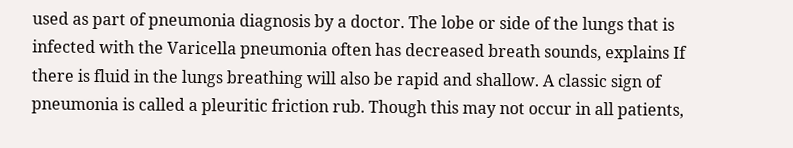used as part of pneumonia diagnosis by a doctor. The lobe or side of the lungs that is infected with the Varicella pneumonia often has decreased breath sounds, explains If there is fluid in the lungs breathing will also be rapid and shallow. A classic sign of pneumonia is called a pleuritic friction rub. Though this may not occur in all patients,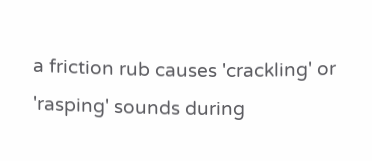a friction rub causes 'crackling' or 'rasping' sounds during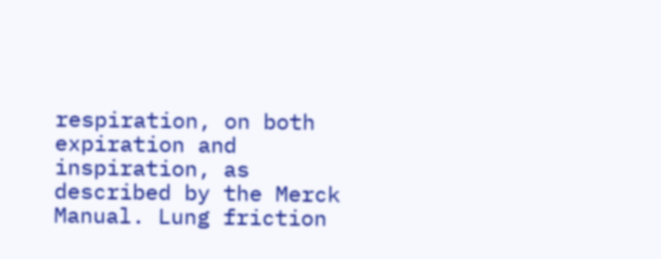respiration, on both expiration and inspiration, as described by the Merck Manual. Lung friction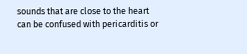sounds that are close to the heart can be confused with pericarditis or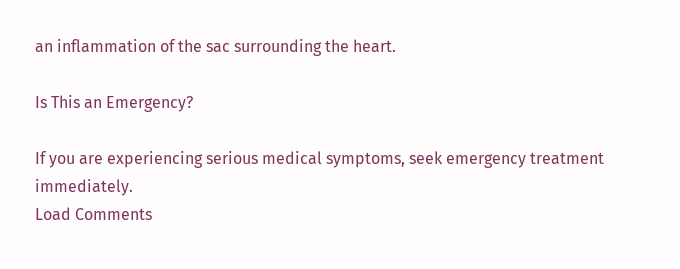an inflammation of the sac surrounding the heart.

Is This an Emergency?

If you are experiencing serious medical symptoms, seek emergency treatment immediately.
Load Comments